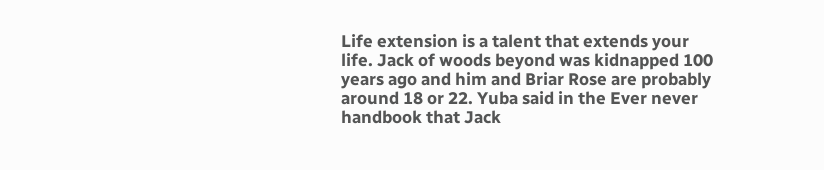Life extension is a talent that extends your life. Jack of woods beyond was kidnapped 100 years ago and him and Briar Rose are probably around 18 or 22. Yuba said in the Ever never handbook that Jack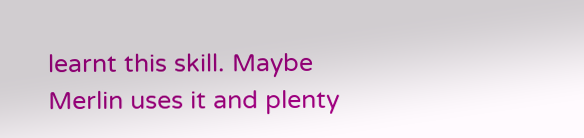learnt this skill. Maybe Merlin uses it and plenty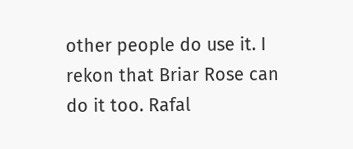other people do use it. I rekon that Briar Rose can do it too. Rafal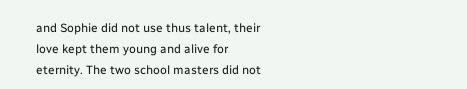and Sophie did not use thus talent, their love kept them young and alive for eternity. The two school masters did not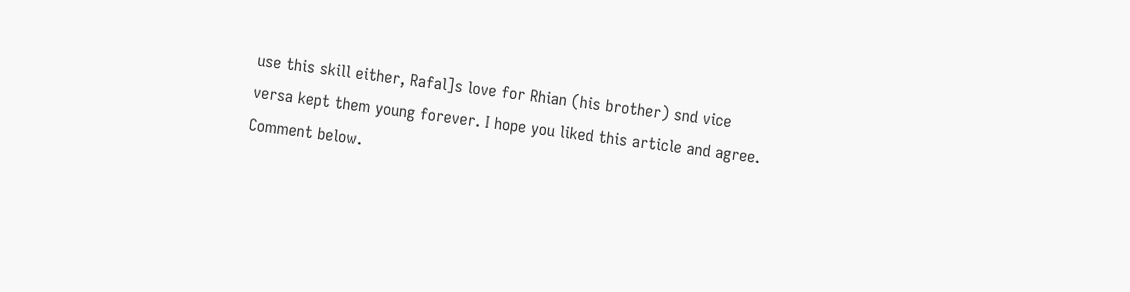use this skill either, Rafal]s love for Rhian (his brother) snd vice versa kept them young forever. I hope you liked this article and agree. Comment below.